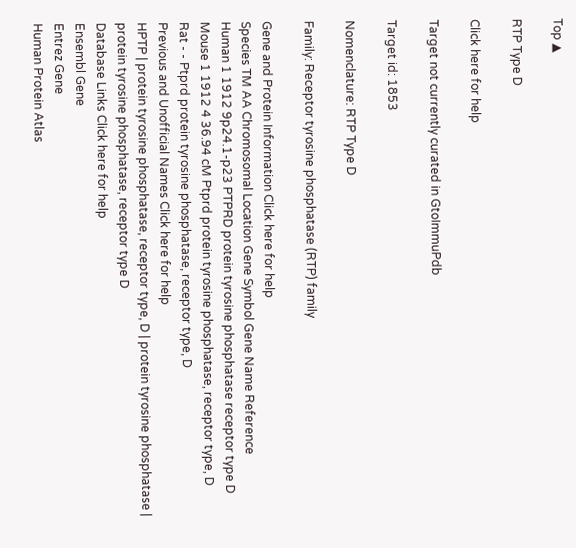Top ▲

RTP Type D

Click here for help

Target not currently curated in GtoImmuPdb

Target id: 1853

Nomenclature: RTP Type D

Family: Receptor tyrosine phosphatase (RTP) family

Gene and Protein Information Click here for help
Species TM AA Chromosomal Location Gene Symbol Gene Name Reference
Human 1 1912 9p24.1-p23 PTPRD protein tyrosine phosphatase receptor type D
Mouse 1 1912 4 36.94 cM Ptprd protein tyrosine phosphatase, receptor type, D
Rat - - Ptprd protein tyrosine phosphatase, receptor type, D
Previous and Unofficial Names Click here for help
HPTP | protein tyrosine phosphatase, receptor type, D | protein tyrosine phosphatase | protein tyrosine phosphatase, receptor type D
Database Links Click here for help
Ensembl Gene
Entrez Gene
Human Protein Atlas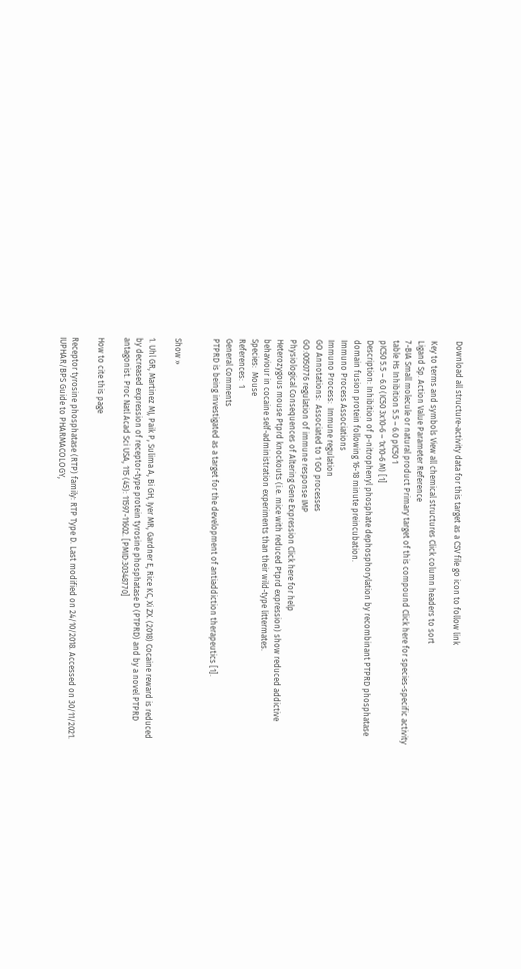Download all structure-activity data for this target as a CSV file go icon to follow link

Key to terms and symbols View all chemical structures Click column headers to sort
Ligand Sp. Action Value Parameter Reference
7-BIA Small molecule or natural product Primary target of this compound Click here for species-specific activity table Hs Inhibition 5.5 – 6.0 pIC50 1
pIC50 5.5 – 6.0 (IC50 3x10-6 – 1x10-6 M) [1]
Description: Inhibition of p-nitrophenyl phosphate dephosphorylation by recombinant PTPRD phosphatase domain fusion protein following 16-18 minute preincubation.
Immuno Process Associations
Immuno Process:  Immune regulation
GO Annotations:  Associated to 1 GO processes
GO:0050776 regulation of immune response IMP
Physiological Consequences of Altering Gene Expression Click here for help
Heterozygous mouse Ptprd knockouts (i.e. mice with reduced Ptprd expression) show reduced addictive behaviour in cocaine self-administration experiments than their wild-type littermates.
Species:  Mouse
References:  1
General Comments
PTPRD is being investigated as a target for the development of antiaddiction therapeutics [1].


Show »

1. Uhl GR, Martinez MJ, Paik P, Sulima A, Bi GH, Iyer MR, Gardner E, Rice KC, Xi ZX. (2018) Cocaine reward is reduced by decreased expression of receptor-type protein tyrosine phosphatase D (PTPRD) and by a novel PTPRD antagonist. Proc Natl Acad Sci USA, 115 (45): 11597-11602. [PMID:30348770]

How to cite this page

Receptor tyrosine phosphatase (RTP) family: RTP Type D. Last modified on 24/10/2018. Accessed on 30/11/2021. IUPHAR/BPS Guide to PHARMACOLOGY,